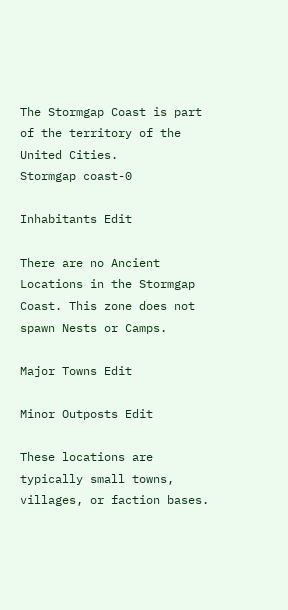The Stormgap Coast is part of the territory of the United Cities.
Stormgap coast-0

Inhabitants Edit

There are no Ancient Locations in the Stormgap Coast. This zone does not spawn Nests or Camps.

Major Towns Edit

Minor Outposts Edit

These locations are typically small towns, villages, or faction bases.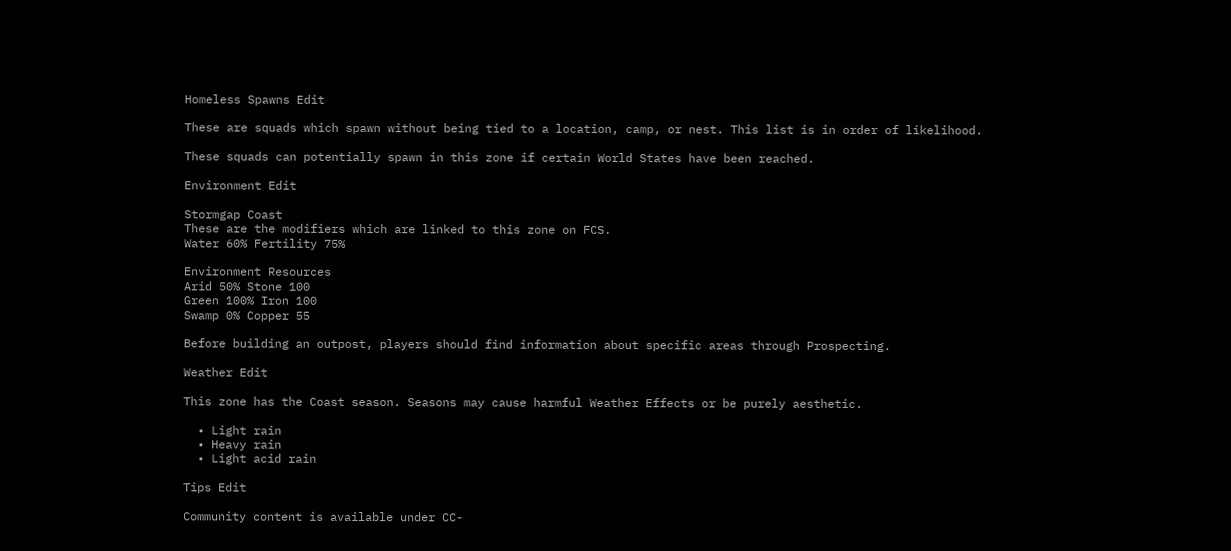Homeless Spawns Edit

These are squads which spawn without being tied to a location, camp, or nest. This list is in order of likelihood.

These squads can potentially spawn in this zone if certain World States have been reached.

Environment Edit

Stormgap Coast
These are the modifiers which are linked to this zone on FCS.
Water 60% Fertility 75%

Environment Resources
Arid 50% Stone 100
Green 100% Iron 100
Swamp 0% Copper 55

Before building an outpost, players should find information about specific areas through Prospecting.

Weather Edit

This zone has the Coast season. Seasons may cause harmful Weather Effects or be purely aesthetic.

  • Light rain
  • Heavy rain
  • Light acid rain

Tips Edit

Community content is available under CC-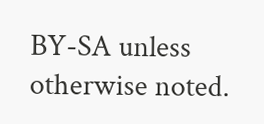BY-SA unless otherwise noted.